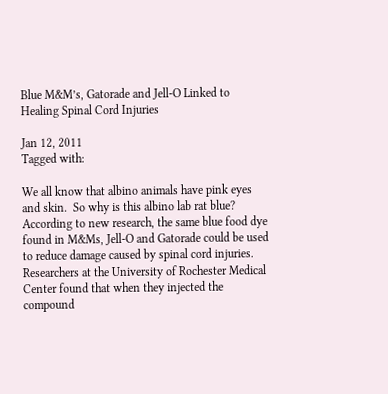Blue M&M’s, Gatorade and Jell-O Linked to Healing Spinal Cord Injuries

Jan 12, 2011
Tagged with:

We all know that albino animals have pink eyes and skin.  So why is this albino lab rat blue?  According to new research, the same blue food dye found in M&Ms, Jell-O and Gatorade could be used to reduce damage caused by spinal cord injuries. Researchers at the University of Rochester Medical Center found that when they injected the compound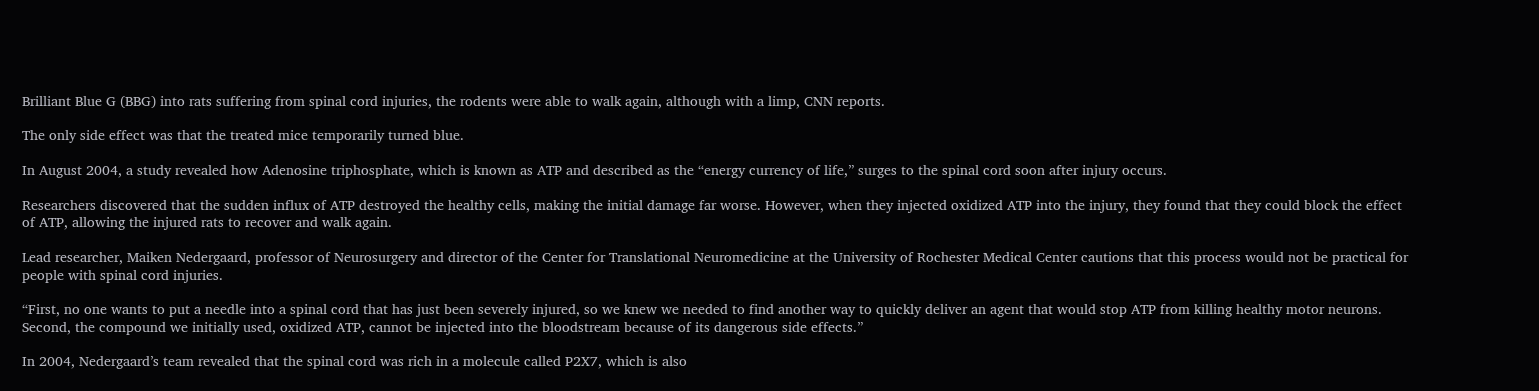Brilliant Blue G (BBG) into rats suffering from spinal cord injuries, the rodents were able to walk again, although with a limp, CNN reports.

The only side effect was that the treated mice temporarily turned blue.

In August 2004, a study revealed how Adenosine triphosphate, which is known as ATP and described as the “energy currency of life,” surges to the spinal cord soon after injury occurs.

Researchers discovered that the sudden influx of ATP destroyed the healthy cells, making the initial damage far worse. However, when they injected oxidized ATP into the injury, they found that they could block the effect of ATP, allowing the injured rats to recover and walk again.

Lead researcher, Maiken Nedergaard, professor of Neurosurgery and director of the Center for Translational Neuromedicine at the University of Rochester Medical Center cautions that this process would not be practical for people with spinal cord injuries.

“First, no one wants to put a needle into a spinal cord that has just been severely injured, so we knew we needed to find another way to quickly deliver an agent that would stop ATP from killing healthy motor neurons. Second, the compound we initially used, oxidized ATP, cannot be injected into the bloodstream because of its dangerous side effects.”

In 2004, Nedergaard’s team revealed that the spinal cord was rich in a molecule called P2X7, which is also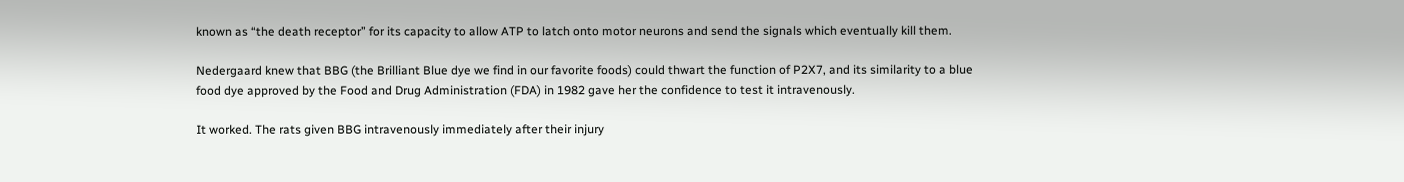known as “the death receptor” for its capacity to allow ATP to latch onto motor neurons and send the signals which eventually kill them.

Nedergaard knew that BBG (the Brilliant Blue dye we find in our favorite foods) could thwart the function of P2X7, and its similarity to a blue food dye approved by the Food and Drug Administration (FDA) in 1982 gave her the confidence to test it intravenously.

It worked. The rats given BBG intravenously immediately after their injury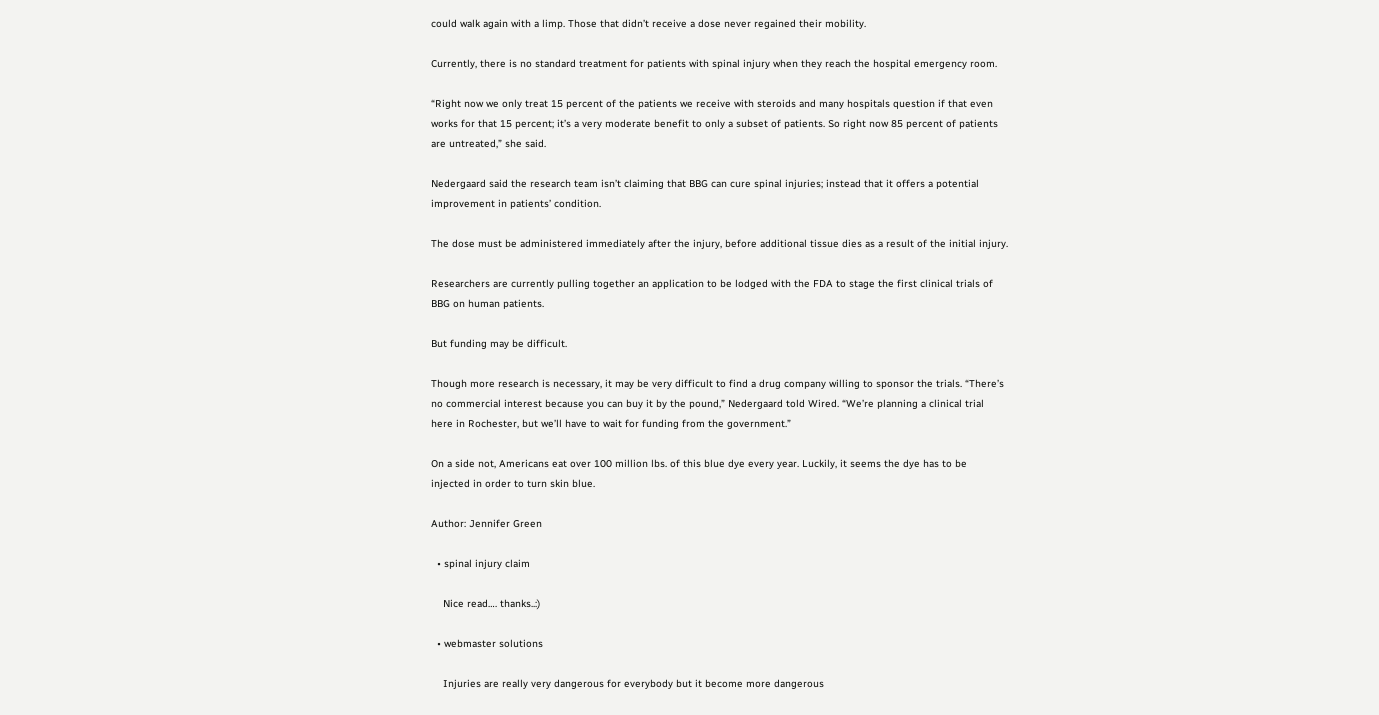could walk again with a limp. Those that didn’t receive a dose never regained their mobility.

Currently, there is no standard treatment for patients with spinal injury when they reach the hospital emergency room.

“Right now we only treat 15 percent of the patients we receive with steroids and many hospitals question if that even works for that 15 percent; it’s a very moderate benefit to only a subset of patients. So right now 85 percent of patients are untreated,” she said.

Nedergaard said the research team isn’t claiming that BBG can cure spinal injuries; instead that it offers a potential improvement in patients’ condition.

The dose must be administered immediately after the injury, before additional tissue dies as a result of the initial injury.

Researchers are currently pulling together an application to be lodged with the FDA to stage the first clinical trials of BBG on human patients.

But funding may be difficult.

Though more research is necessary, it may be very difficult to find a drug company willing to sponsor the trials. “There’s no commercial interest because you can buy it by the pound,” Nedergaard told Wired. “We’re planning a clinical trial here in Rochester, but we’ll have to wait for funding from the government.”

On a side not, Americans eat over 100 million lbs. of this blue dye every year. Luckily, it seems the dye has to be injected in order to turn skin blue.

Author: Jennifer Green

  • spinal injury claim

    Nice read…. thanks..:)

  • webmaster solutions

    Injuries are really very dangerous for everybody but it become more dangerous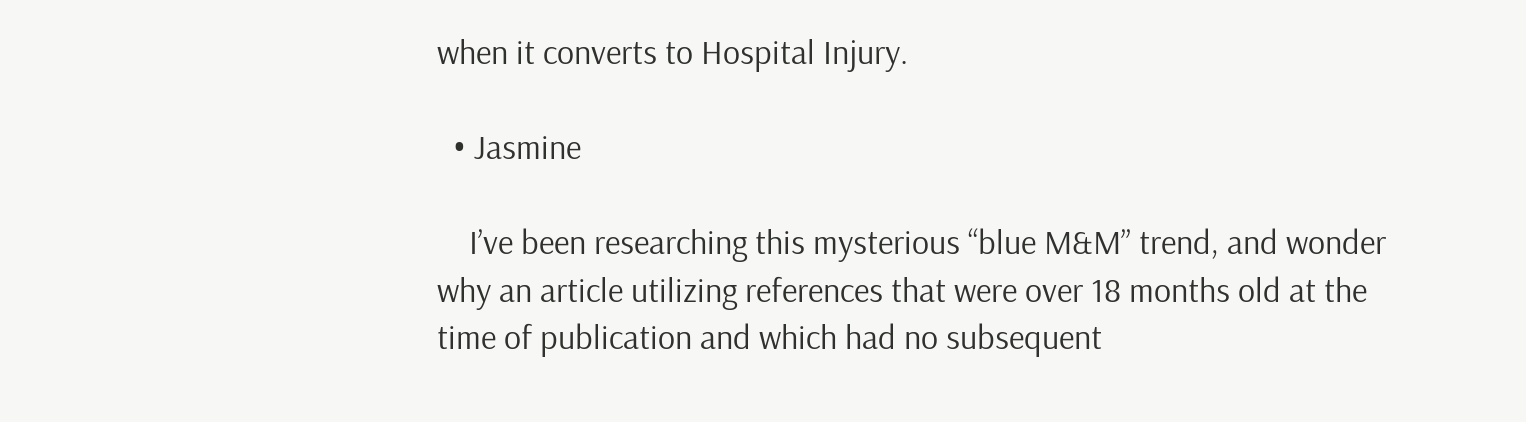when it converts to Hospital Injury.

  • Jasmine

    I’ve been researching this mysterious “blue M&M” trend, and wonder why an article utilizing references that were over 18 months old at the time of publication and which had no subsequent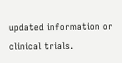updated information or clinical trials.